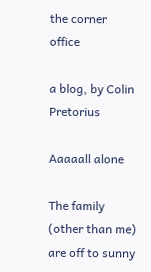the corner office

a blog, by Colin Pretorius

Aaaaall alone

The family (other than me) are off to sunny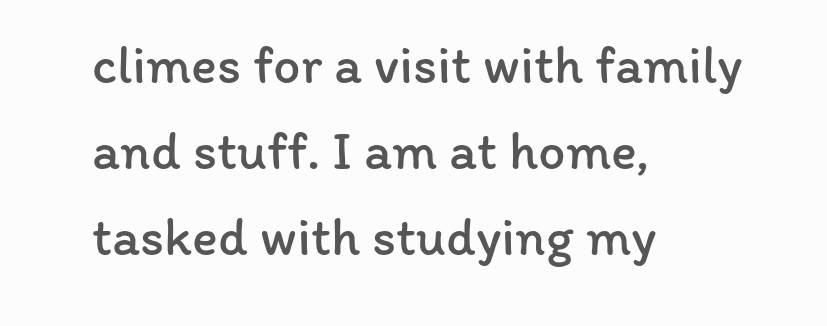climes for a visit with family and stuff. I am at home, tasked with studying my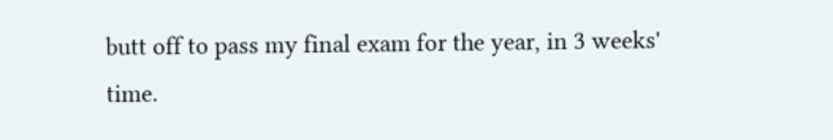butt off to pass my final exam for the year, in 3 weeks' time.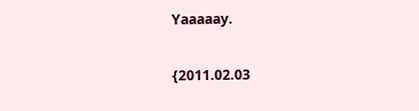Yaaaaay.

{2011.02.03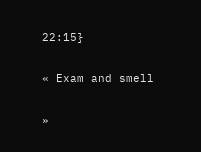22:15}

« Exam and smell

»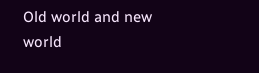Old world and new world